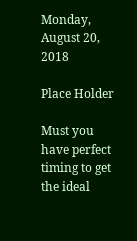Monday, August 20, 2018

Place Holder

Must you have perfect timing to get the ideal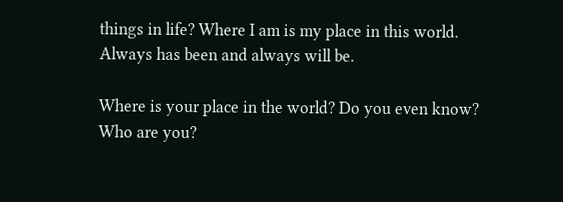things in life? Where I am is my place in this world. Always has been and always will be.

Where is your place in the world? Do you even know? Who are you?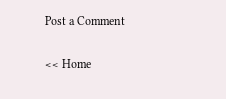Post a Comment

<< Home